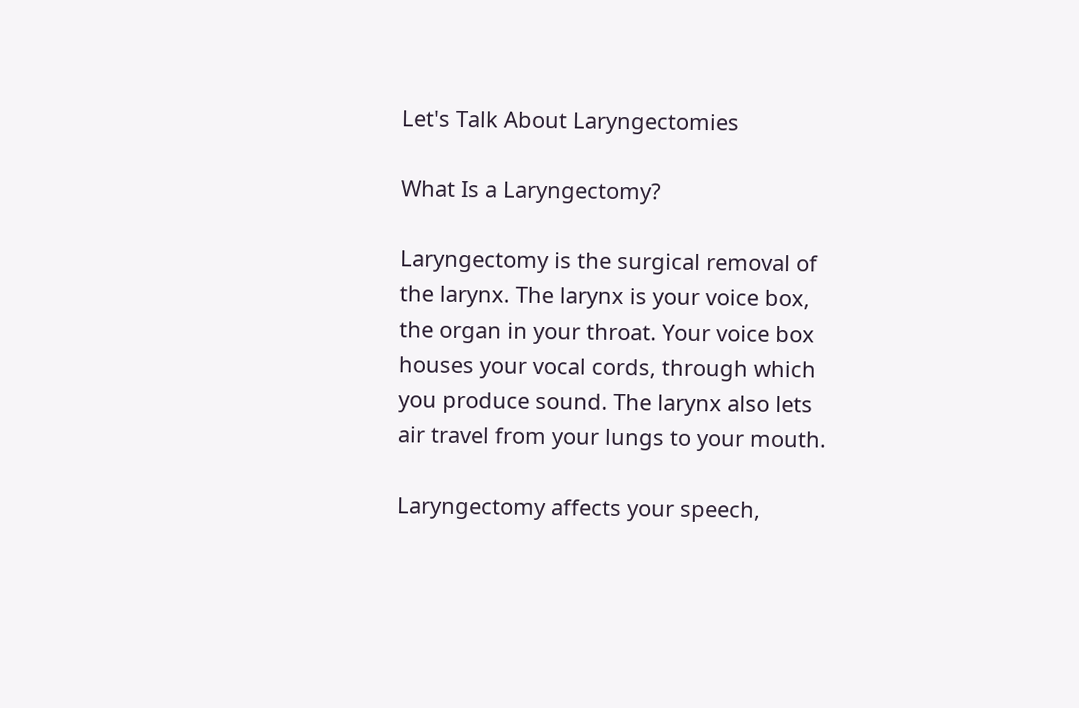Let's Talk About Laryngectomies

What Is a Laryngectomy?

Laryngectomy is the surgical removal of the larynx. The larynx is your voice box, the organ in your throat. Your voice box houses your vocal cords, through which you produce sound. The larynx also lets air travel from your lungs to your mouth.

Laryngectomy affects your speech,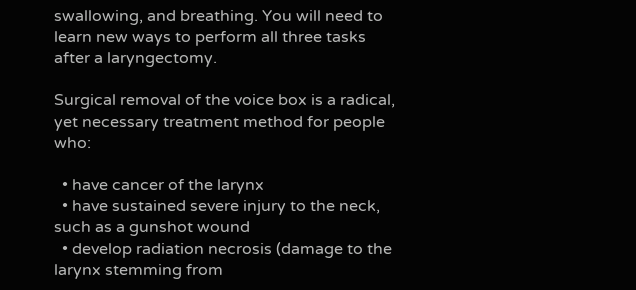swallowing, and breathing. You will need to learn new ways to perform all three tasks after a laryngectomy.

Surgical removal of the voice box is a radical, yet necessary treatment method for people who:

  • have cancer of the larynx
  • have sustained severe injury to the neck, such as a gunshot wound
  • develop radiation necrosis (damage to the larynx stemming from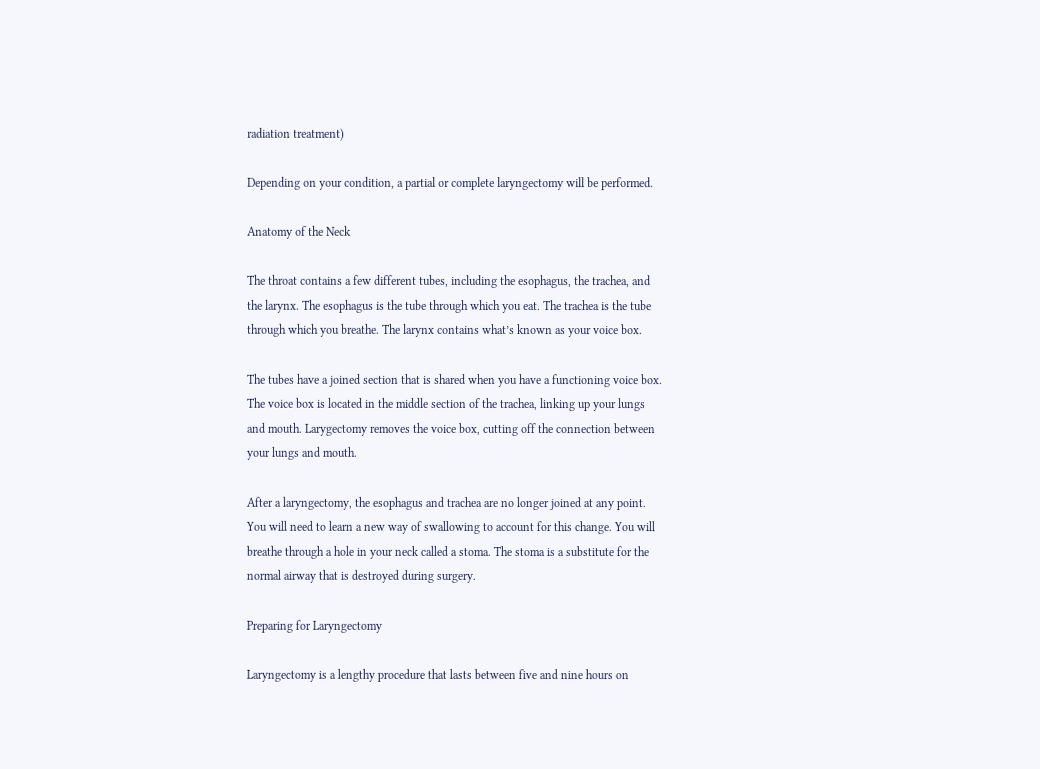radiation treatment)

Depending on your condition, a partial or complete laryngectomy will be performed.

Anatomy of the Neck

The throat contains a few different tubes, including the esophagus, the trachea, and the larynx. The esophagus is the tube through which you eat. The trachea is the tube through which you breathe. The larynx contains what’s known as your voice box.

The tubes have a joined section that is shared when you have a functioning voice box. The voice box is located in the middle section of the trachea, linking up your lungs and mouth. Larygectomy removes the voice box, cutting off the connection between your lungs and mouth.

After a laryngectomy, the esophagus and trachea are no longer joined at any point. You will need to learn a new way of swallowing to account for this change. You will breathe through a hole in your neck called a stoma. The stoma is a substitute for the normal airway that is destroyed during surgery.

Preparing for Laryngectomy

Laryngectomy is a lengthy procedure that lasts between five and nine hours on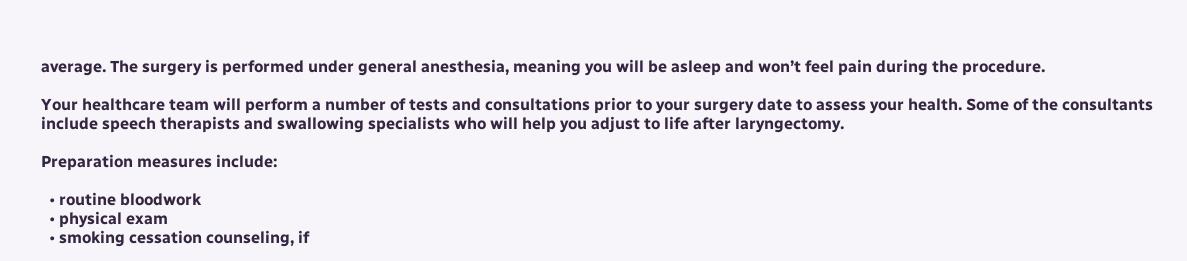average. The surgery is performed under general anesthesia, meaning you will be asleep and won’t feel pain during the procedure.

Your healthcare team will perform a number of tests and consultations prior to your surgery date to assess your health. Some of the consultants include speech therapists and swallowing specialists who will help you adjust to life after laryngectomy.

Preparation measures include:

  • routine bloodwork
  • physical exam
  • smoking cessation counseling, if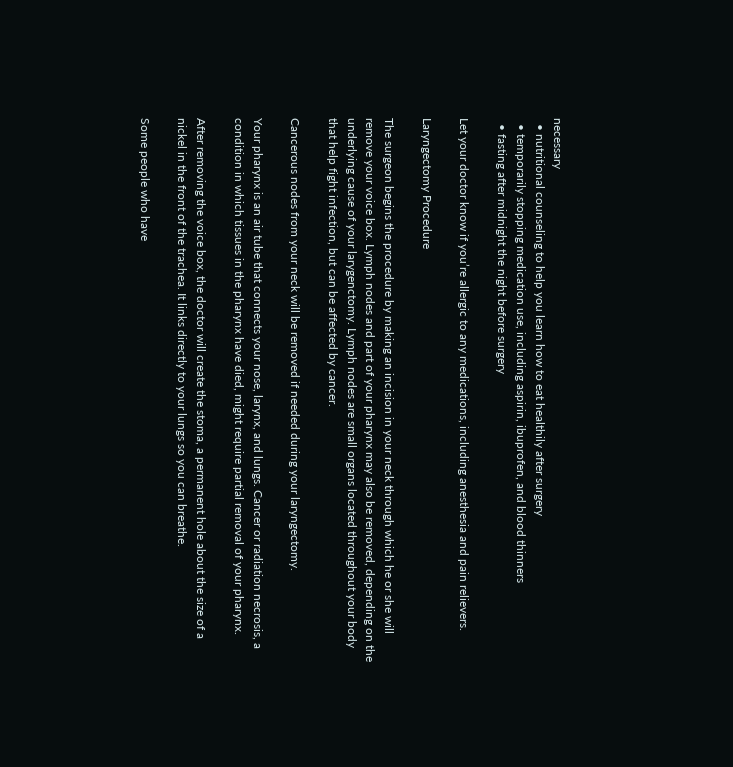necessary
  • nutritional counseling to help you learn how to eat healthily after surgery
  • temporarily stopping medication use, including aspirin, ibuprofen, and blood thinners
  • fasting after midnight the night before surgery

Let your doctor know if you’re allergic to any medications, including anesthesia and pain relievers.

Laryngectomy Procedure

The surgeon begins the procedure by making an incision in your neck through which he or she will remove your voice box. Lymph nodes and part of your pharynx may also be removed, depending on the underlying cause of your larygenctomy. Lymph nodes are small organs located throughout your body that help fight infection, but can be affected by cancer.

Cancerous nodes from your neck will be removed if needed during your laryngectomy.

Your pharynx is an air tube that connects your nose, larynx, and lungs. Cancer or radiation necrosis, a condition in which tissues in the pharynx have died, might require partial removal of your pharynx.

After removing the voice box, the doctor will create the stoma, a permanent hole about the size of a nickel in the front of the trachea. It links directly to your lungs so you can breathe.

Some people who have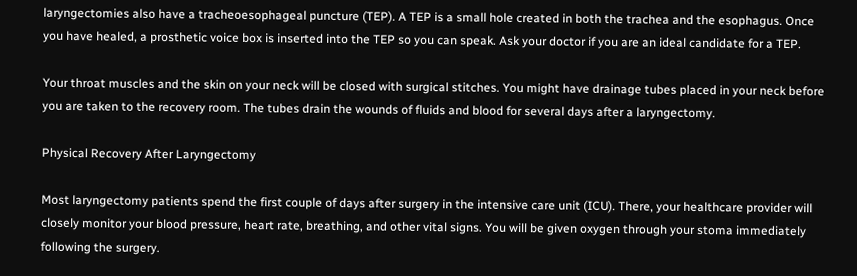laryngectomies also have a tracheoesophageal puncture (TEP). A TEP is a small hole created in both the trachea and the esophagus. Once you have healed, a prosthetic voice box is inserted into the TEP so you can speak. Ask your doctor if you are an ideal candidate for a TEP.

Your throat muscles and the skin on your neck will be closed with surgical stitches. You might have drainage tubes placed in your neck before you are taken to the recovery room. The tubes drain the wounds of fluids and blood for several days after a laryngectomy.

Physical Recovery After Laryngectomy

Most laryngectomy patients spend the first couple of days after surgery in the intensive care unit (ICU). There, your healthcare provider will closely monitor your blood pressure, heart rate, breathing, and other vital signs. You will be given oxygen through your stoma immediately following the surgery.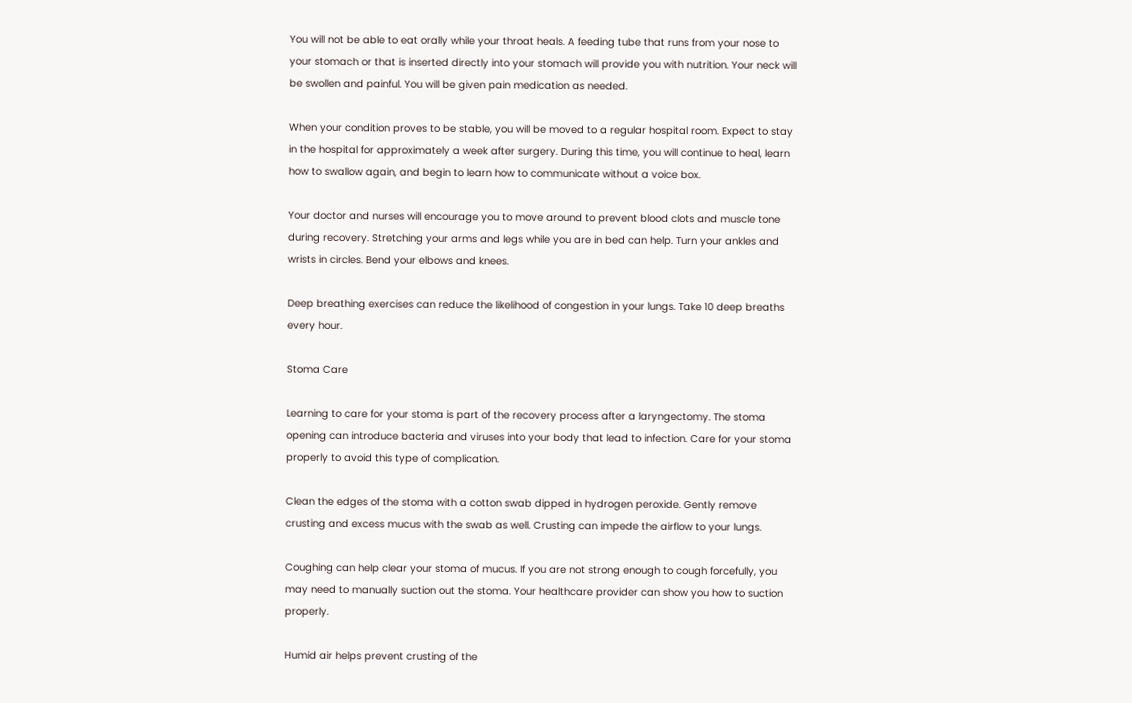You will not be able to eat orally while your throat heals. A feeding tube that runs from your nose to your stomach or that is inserted directly into your stomach will provide you with nutrition. Your neck will be swollen and painful. You will be given pain medication as needed.

When your condition proves to be stable, you will be moved to a regular hospital room. Expect to stay in the hospital for approximately a week after surgery. During this time, you will continue to heal, learn how to swallow again, and begin to learn how to communicate without a voice box.

Your doctor and nurses will encourage you to move around to prevent blood clots and muscle tone during recovery. Stretching your arms and legs while you are in bed can help. Turn your ankles and wrists in circles. Bend your elbows and knees.

Deep breathing exercises can reduce the likelihood of congestion in your lungs. Take 10 deep breaths every hour.

Stoma Care

Learning to care for your stoma is part of the recovery process after a laryngectomy. The stoma opening can introduce bacteria and viruses into your body that lead to infection. Care for your stoma properly to avoid this type of complication.

Clean the edges of the stoma with a cotton swab dipped in hydrogen peroxide. Gently remove crusting and excess mucus with the swab as well. Crusting can impede the airflow to your lungs.

Coughing can help clear your stoma of mucus. If you are not strong enough to cough forcefully, you may need to manually suction out the stoma. Your healthcare provider can show you how to suction properly.

Humid air helps prevent crusting of the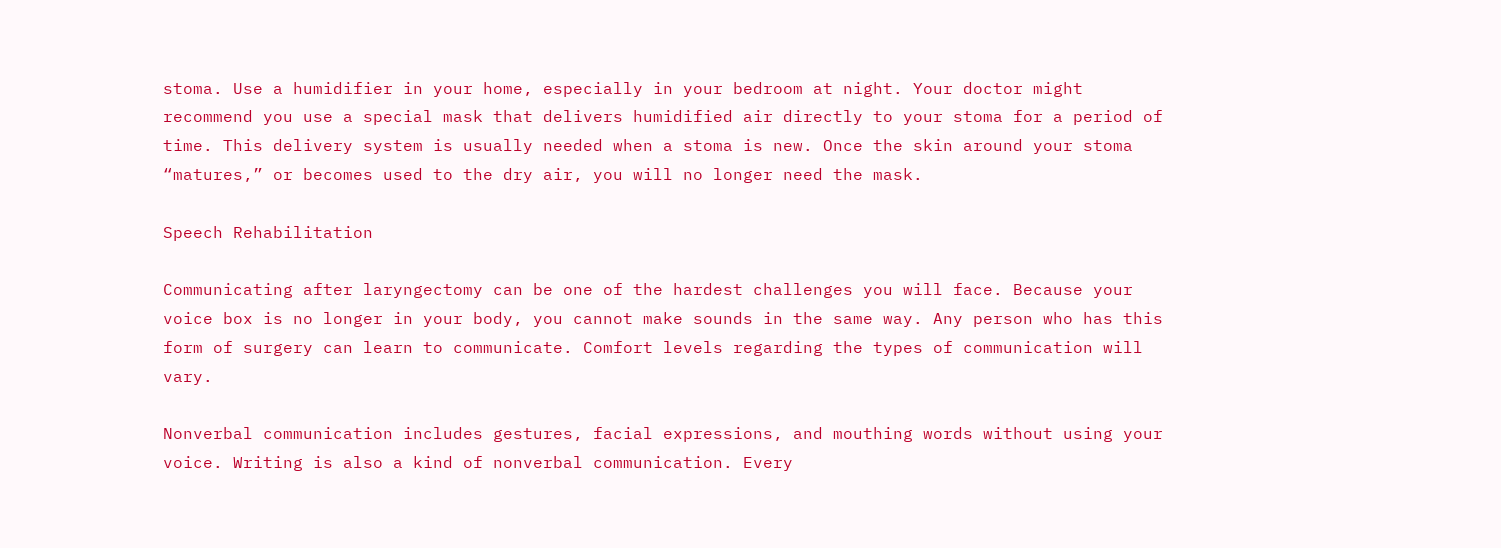stoma. Use a humidifier in your home, especially in your bedroom at night. Your doctor might recommend you use a special mask that delivers humidified air directly to your stoma for a period of time. This delivery system is usually needed when a stoma is new. Once the skin around your stoma “matures,” or becomes used to the dry air, you will no longer need the mask.

Speech Rehabilitation

Communicating after laryngectomy can be one of the hardest challenges you will face. Because your voice box is no longer in your body, you cannot make sounds in the same way. Any person who has this form of surgery can learn to communicate. Comfort levels regarding the types of communication will vary.

Nonverbal communication includes gestures, facial expressions, and mouthing words without using your voice. Writing is also a kind of nonverbal communication. Every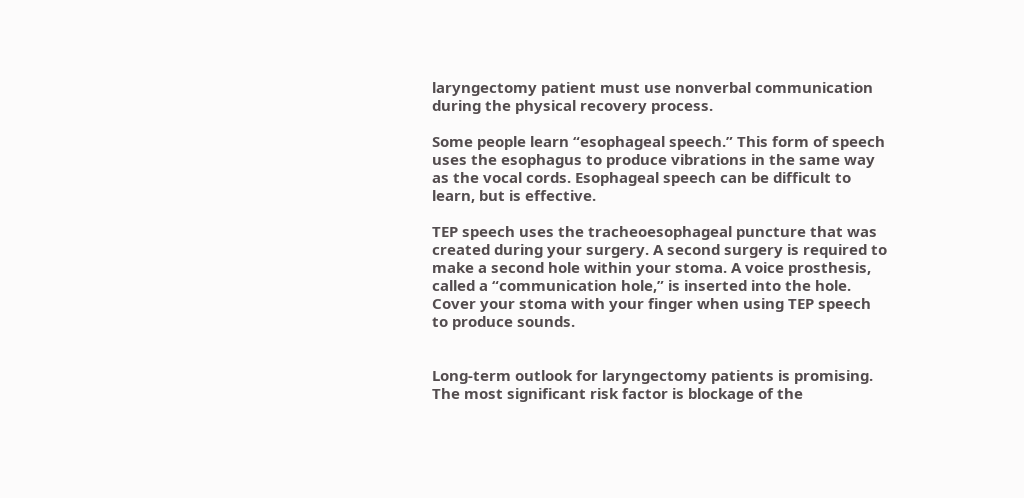laryngectomy patient must use nonverbal communication during the physical recovery process.

Some people learn “esophageal speech.” This form of speech uses the esophagus to produce vibrations in the same way as the vocal cords. Esophageal speech can be difficult to learn, but is effective.

TEP speech uses the tracheoesophageal puncture that was created during your surgery. A second surgery is required to make a second hole within your stoma. A voice prosthesis, called a “communication hole,” is inserted into the hole. Cover your stoma with your finger when using TEP speech to produce sounds.


Long-term outlook for laryngectomy patients is promising. The most significant risk factor is blockage of the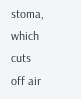stoma, which cuts off air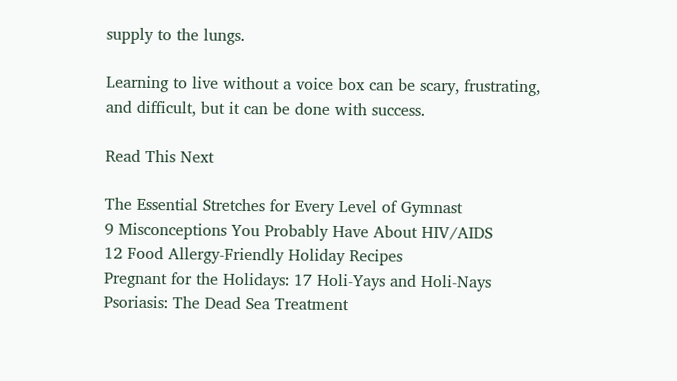supply to the lungs.

Learning to live without a voice box can be scary, frustrating, and difficult, but it can be done with success.

Read This Next

The Essential Stretches for Every Level of Gymnast
9 Misconceptions You Probably Have About HIV/AIDS
12 Food Allergy-Friendly Holiday Recipes
Pregnant for the Holidays: 17 Holi-Yays and Holi-Nays
Psoriasis: The Dead Sea Treatment